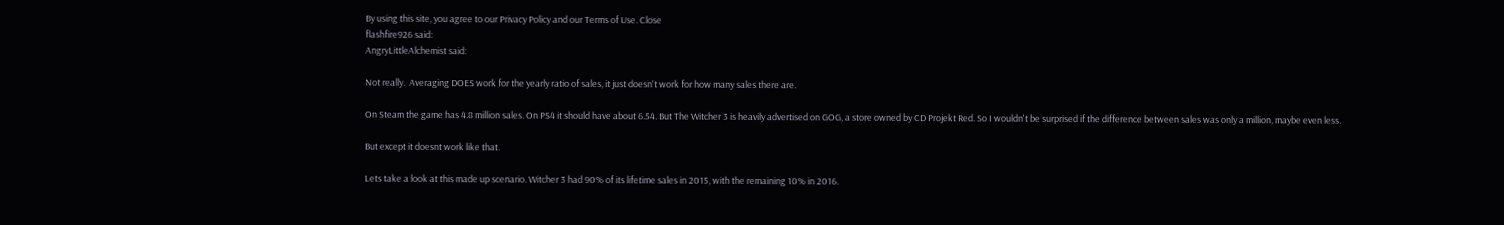By using this site, you agree to our Privacy Policy and our Terms of Use. Close
flashfire926 said:
AngryLittleAlchemist said:

Not really.  Averaging DOES work for the yearly ratio of sales, it just doesn't work for how many sales there are.

On Steam the game has 4.8 million sales. On PS4 it should have about 6.54. But The Witcher 3 is heavily advertised on GOG, a store owned by CD Projekt Red. So I wouldn't be surprised if the difference between sales was only a million, maybe even less.

But except it doesnt work like that.

Lets take a look at this made up scenario. Witcher 3 had 90% of its lifetime sales in 2015, with the remaining 10% in 2016.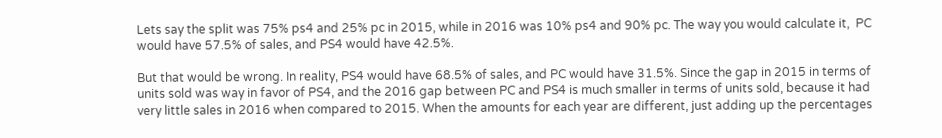Lets say the split was 75% ps4 and 25% pc in 2015, while in 2016 was 10% ps4 and 90% pc. The way you would calculate it,  PC would have 57.5% of sales, and PS4 would have 42.5%.

But that would be wrong. In reality, PS4 would have 68.5% of sales, and PC would have 31.5%. Since the gap in 2015 in terms of units sold was way in favor of PS4, and the 2016 gap between PC and PS4 is much smaller in terms of units sold, because it had very little sales in 2016 when compared to 2015. When the amounts for each year are different, just adding up the percentages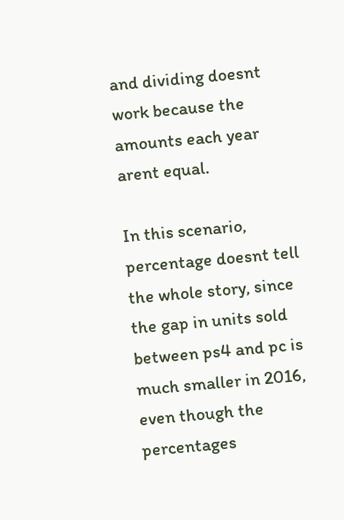and dividing doesnt work because the amounts each year arent equal.

In this scenario, percentage doesnt tell the whole story, since the gap in units sold between ps4 and pc is much smaller in 2016, even though the percentages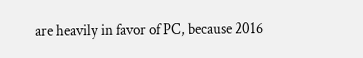are heavily in favor of PC, because 2016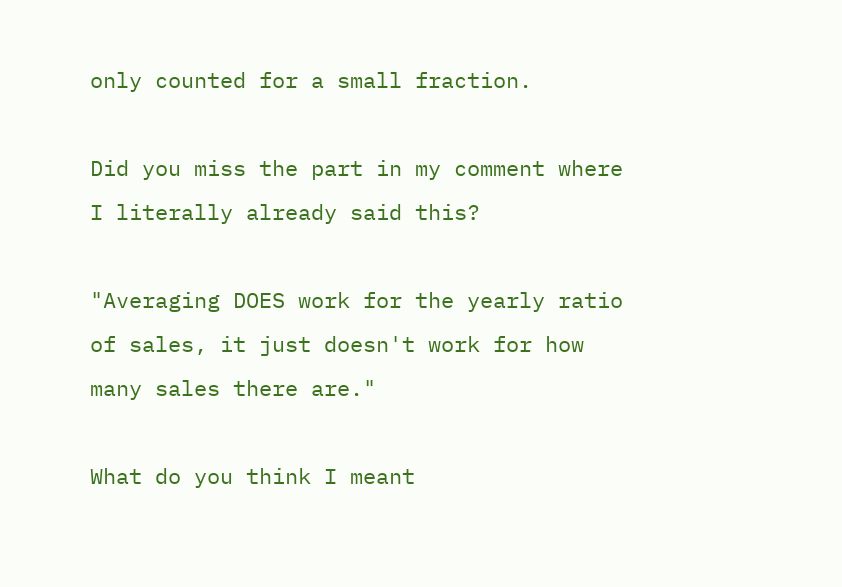only counted for a small fraction.

Did you miss the part in my comment where I literally already said this?

"Averaging DOES work for the yearly ratio of sales, it just doesn't work for how many sales there are."

What do you think I meant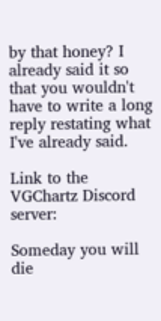by that honey? I already said it so that you wouldn't have to write a long reply restating what I've already said.

Link to the VGChartz Discord server:

Someday you will die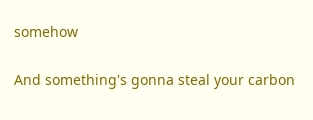somehow

And something's gonna steal your carbon